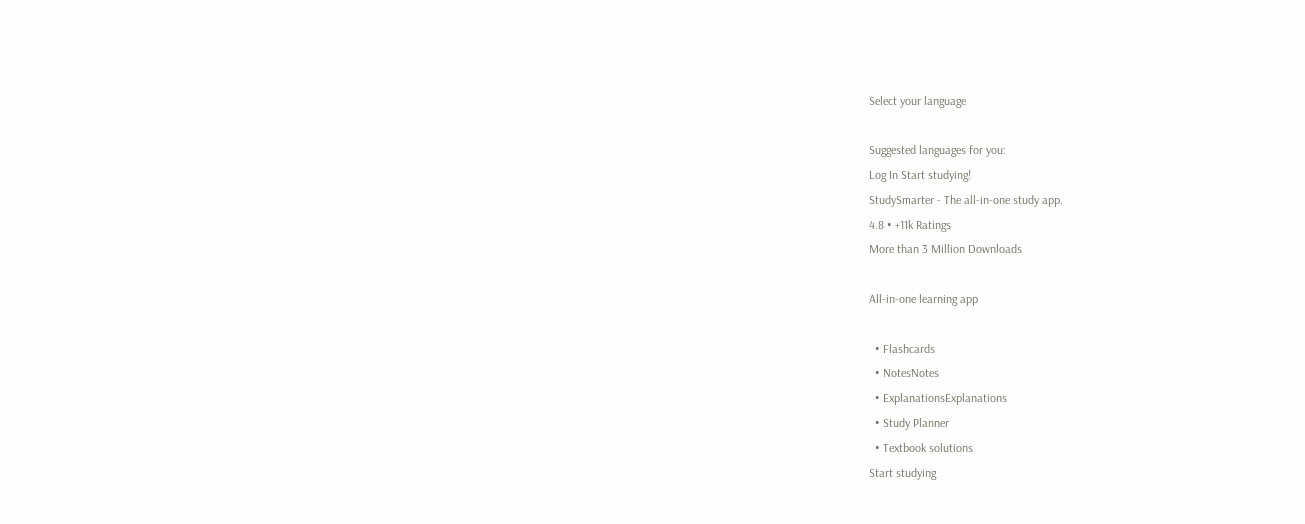Select your language

Suggested languages for you:
Log In Start studying!
StudySmarter - The all-in-one study app.
4.8 • +11k Ratings
More than 3 Million Downloads

All-in-one learning app

  • Flashcards
  • NotesNotes
  • ExplanationsExplanations
  • Study Planner
  • Textbook solutions
Start studying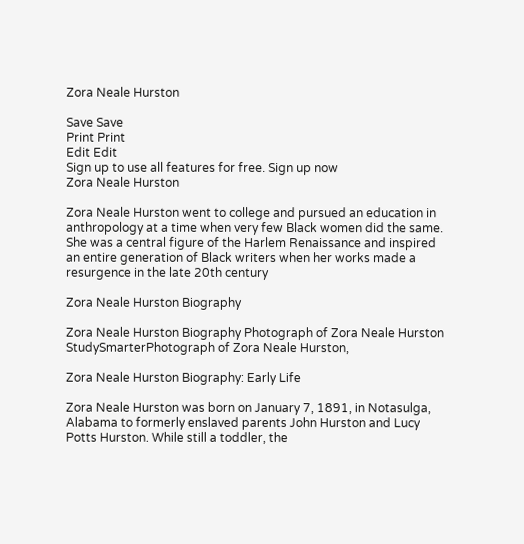Zora Neale Hurston

Save Save
Print Print
Edit Edit
Sign up to use all features for free. Sign up now
Zora Neale Hurston

Zora Neale Hurston went to college and pursued an education in anthropology at a time when very few Black women did the same. She was a central figure of the Harlem Renaissance and inspired an entire generation of Black writers when her works made a resurgence in the late 20th century

Zora Neale Hurston Biography

Zora Neale Hurston Biography Photograph of Zora Neale Hurston StudySmarterPhotograph of Zora Neale Hurston,

Zora Neale Hurston Biography: Early Life

Zora Neale Hurston was born on January 7, 1891, in Notasulga, Alabama to formerly enslaved parents John Hurston and Lucy Potts Hurston. While still a toddler, the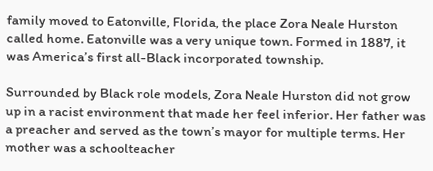family moved to Eatonville, Florida, the place Zora Neale Hurston called home. Eatonville was a very unique town. Formed in 1887, it was America’s first all-Black incorporated township.

Surrounded by Black role models, Zora Neale Hurston did not grow up in a racist environment that made her feel inferior. Her father was a preacher and served as the town’s mayor for multiple terms. Her mother was a schoolteacher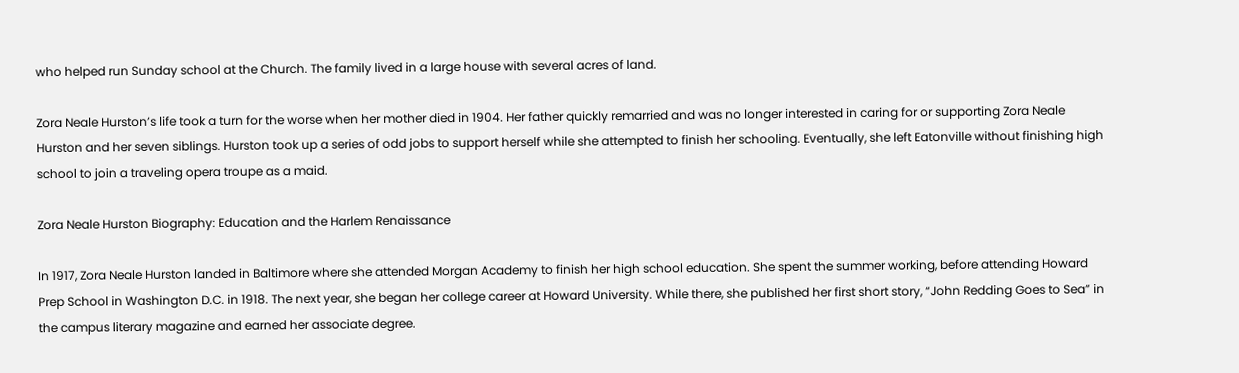who helped run Sunday school at the Church. The family lived in a large house with several acres of land.

Zora Neale Hurston’s life took a turn for the worse when her mother died in 1904. Her father quickly remarried and was no longer interested in caring for or supporting Zora Neale Hurston and her seven siblings. Hurston took up a series of odd jobs to support herself while she attempted to finish her schooling. Eventually, she left Eatonville without finishing high school to join a traveling opera troupe as a maid.

Zora Neale Hurston Biography: Education and the Harlem Renaissance

In 1917, Zora Neale Hurston landed in Baltimore where she attended Morgan Academy to finish her high school education. She spent the summer working, before attending Howard Prep School in Washington D.C. in 1918. The next year, she began her college career at Howard University. While there, she published her first short story, “John Redding Goes to Sea” in the campus literary magazine and earned her associate degree.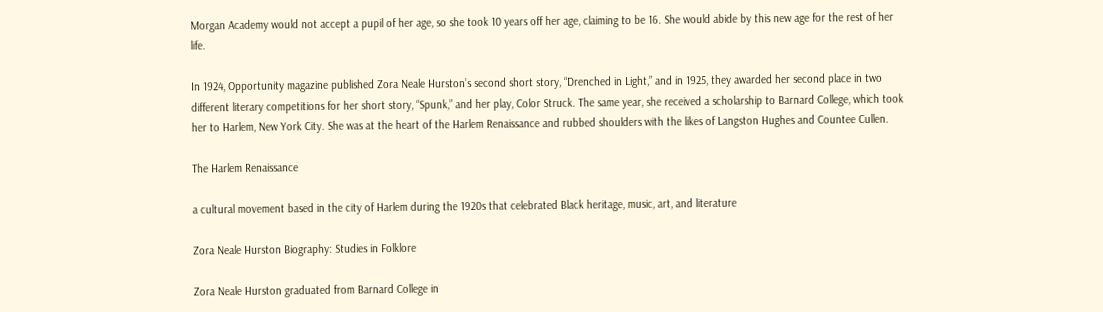Morgan Academy would not accept a pupil of her age, so she took 10 years off her age, claiming to be 16. She would abide by this new age for the rest of her life.

In 1924, Opportunity magazine published Zora Neale Hurston’s second short story, “Drenched in Light,” and in 1925, they awarded her second place in two different literary competitions for her short story, “Spunk,” and her play, Color Struck. The same year, she received a scholarship to Barnard College, which took her to Harlem, New York City. She was at the heart of the Harlem Renaissance and rubbed shoulders with the likes of Langston Hughes and Countee Cullen.

The Harlem Renaissance

a cultural movement based in the city of Harlem during the 1920s that celebrated Black heritage, music, art, and literature

Zora Neale Hurston Biography: Studies in Folklore

Zora Neale Hurston graduated from Barnard College in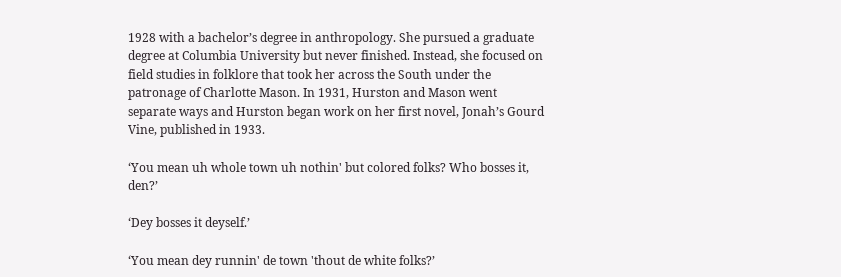1928 with a bachelor’s degree in anthropology. She pursued a graduate degree at Columbia University but never finished. Instead, she focused on field studies in folklore that took her across the South under the patronage of Charlotte Mason. In 1931, Hurston and Mason went separate ways and Hurston began work on her first novel, Jonah’s Gourd Vine, published in 1933.

‘You mean uh whole town uh nothin' but colored folks? Who bosses it, den?’

‘Dey bosses it deyself.’

‘You mean dey runnin' de town 'thout de white folks?’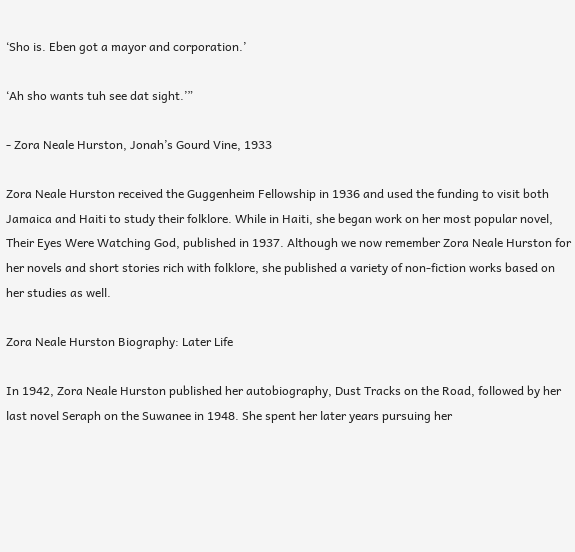‘Sho is. Eben got a mayor and corporation.’

‘Ah sho wants tuh see dat sight.’”

- Zora Neale Hurston, Jonah’s Gourd Vine, 1933

Zora Neale Hurston received the Guggenheim Fellowship in 1936 and used the funding to visit both Jamaica and Haiti to study their folklore. While in Haiti, she began work on her most popular novel, Their Eyes Were Watching God, published in 1937. Although we now remember Zora Neale Hurston for her novels and short stories rich with folklore, she published a variety of non-fiction works based on her studies as well.

Zora Neale Hurston Biography: Later Life

In 1942, Zora Neale Hurston published her autobiography, Dust Tracks on the Road, followed by her last novel Seraph on the Suwanee in 1948. She spent her later years pursuing her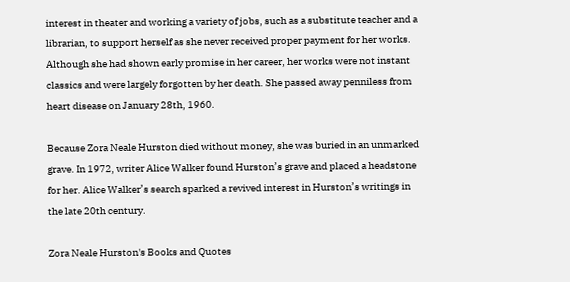interest in theater and working a variety of jobs, such as a substitute teacher and a librarian, to support herself as she never received proper payment for her works. Although she had shown early promise in her career, her works were not instant classics and were largely forgotten by her death. She passed away penniless from heart disease on January 28th, 1960.

Because Zora Neale Hurston died without money, she was buried in an unmarked grave. In 1972, writer Alice Walker found Hurston’s grave and placed a headstone for her. Alice Walker’s search sparked a revived interest in Hurston’s writings in the late 20th century.

Zora Neale Hurston's Books and Quotes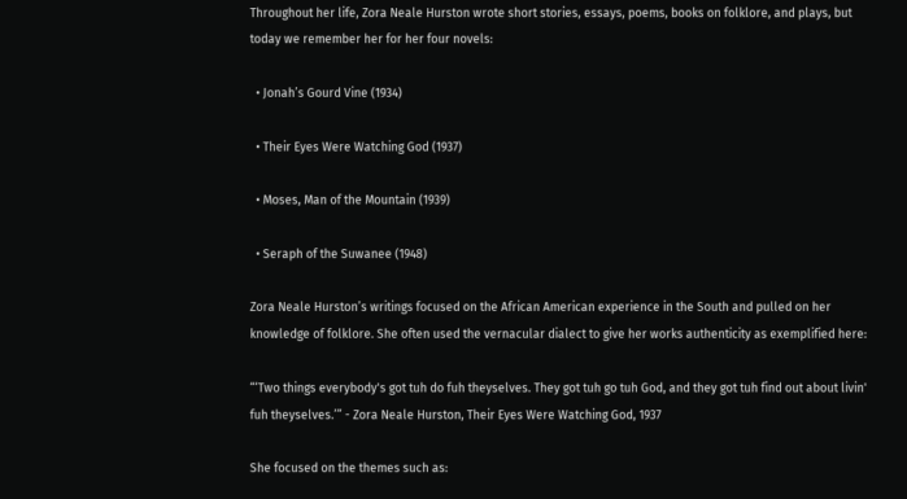Throughout her life, Zora Neale Hurston wrote short stories, essays, poems, books on folklore, and plays, but today we remember her for her four novels:

  • Jonah’s Gourd Vine (1934)

  • Their Eyes Were Watching God (1937)

  • Moses, Man of the Mountain (1939)

  • Seraph of the Suwanee (1948)

Zora Neale Hurston’s writings focused on the African American experience in the South and pulled on her knowledge of folklore. She often used the vernacular dialect to give her works authenticity as exemplified here:

“‘Two things everybody's got tuh do fuh theyselves. They got tuh go tuh God, and they got tuh find out about livin' fuh theyselves.’” - Zora Neale Hurston, Their Eyes Were Watching God, 1937

She focused on the themes such as: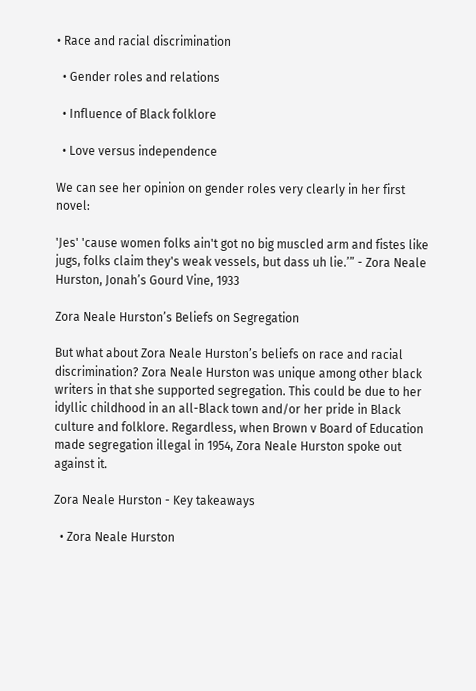• Race and racial discrimination

  • Gender roles and relations

  • Influence of Black folklore

  • Love versus independence

We can see her opinion on gender roles very clearly in her first novel:

'Jes' 'cause women folks ain't got no big muscled arm and fistes like jugs, folks claim they's weak vessels, but dass uh lie.’” - Zora Neale Hurston, Jonah’s Gourd Vine, 1933

Zora Neale Hurston’s Beliefs on Segregation

But what about Zora Neale Hurston’s beliefs on race and racial discrimination? Zora Neale Hurston was unique among other black writers in that she supported segregation. This could be due to her idyllic childhood in an all-Black town and/or her pride in Black culture and folklore. Regardless, when Brown v Board of Education made segregation illegal in 1954, Zora Neale Hurston spoke out against it.

Zora Neale Hurston - Key takeaways

  • Zora Neale Hurston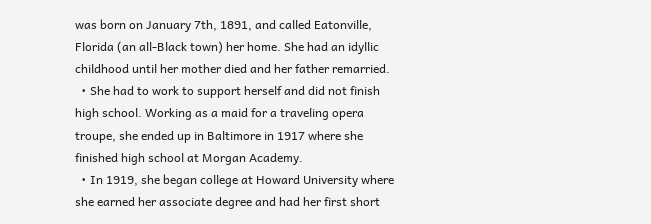was born on January 7th, 1891, and called Eatonville, Florida (an all-Black town) her home. She had an idyllic childhood until her mother died and her father remarried.
  • She had to work to support herself and did not finish high school. Working as a maid for a traveling opera troupe, she ended up in Baltimore in 1917 where she finished high school at Morgan Academy.
  • In 1919, she began college at Howard University where she earned her associate degree and had her first short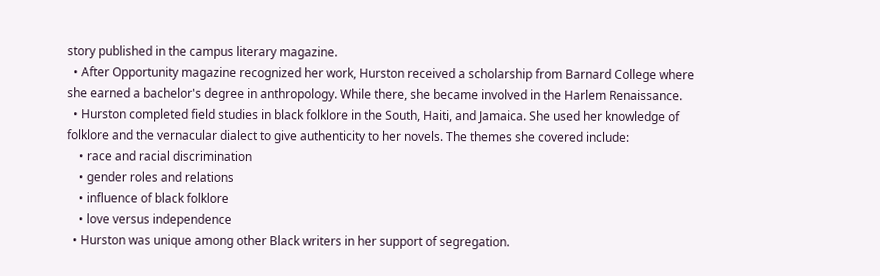story published in the campus literary magazine.
  • After Opportunity magazine recognized her work, Hurston received a scholarship from Barnard College where she earned a bachelor's degree in anthropology. While there, she became involved in the Harlem Renaissance.
  • Hurston completed field studies in black folklore in the South, Haiti, and Jamaica. She used her knowledge of folklore and the vernacular dialect to give authenticity to her novels. The themes she covered include:
    • race and racial discrimination
    • gender roles and relations
    • influence of black folklore
    • love versus independence
  • Hurston was unique among other Black writers in her support of segregation.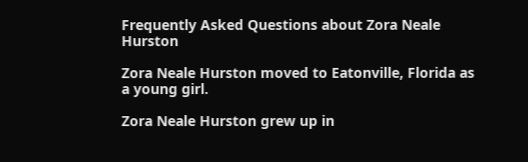Frequently Asked Questions about Zora Neale Hurston

Zora Neale Hurston moved to Eatonville, Florida as a young girl.

Zora Neale Hurston grew up in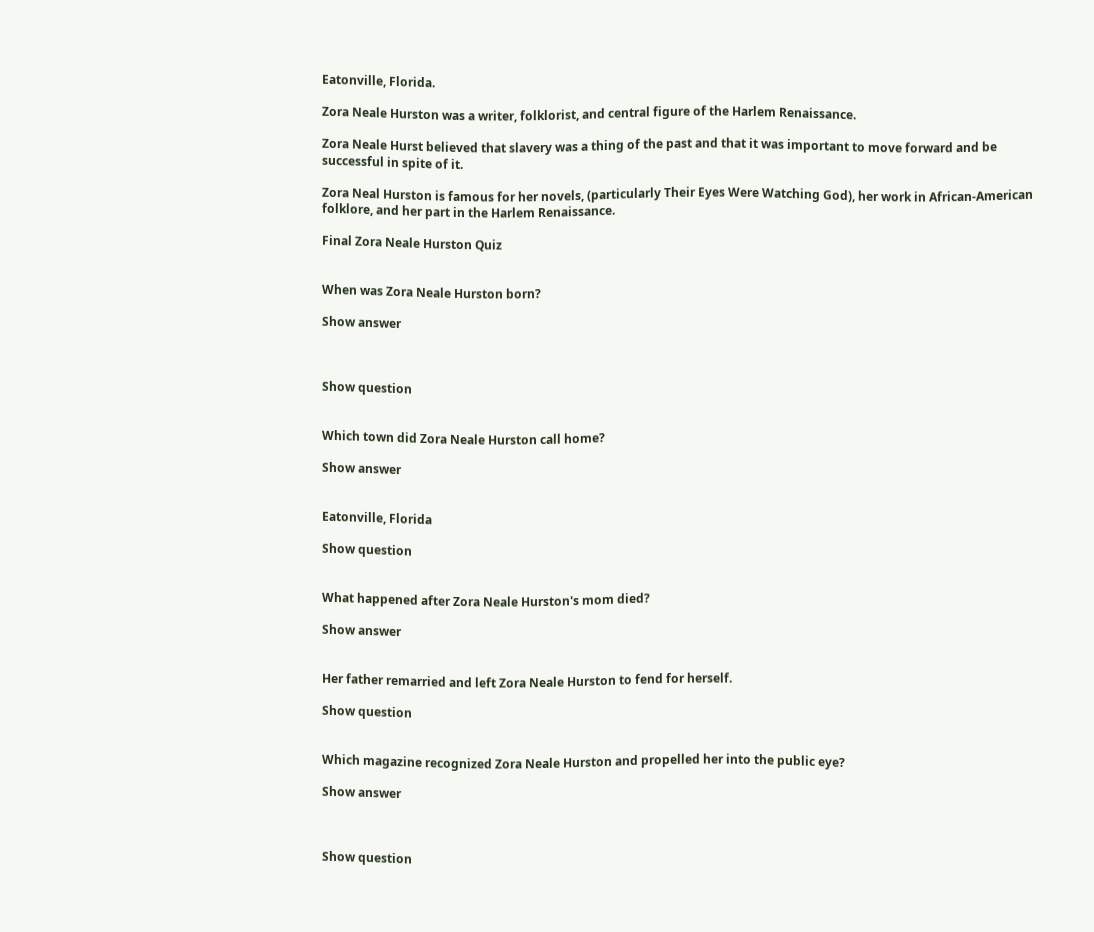Eatonville, Florida.

Zora Neale Hurston was a writer, folklorist, and central figure of the Harlem Renaissance.

Zora Neale Hurst believed that slavery was a thing of the past and that it was important to move forward and be successful in spite of it.

Zora Neal Hurston is famous for her novels, (particularly Their Eyes Were Watching God), her work in African-American folklore, and her part in the Harlem Renaissance.

Final Zora Neale Hurston Quiz


When was Zora Neale Hurston born?

Show answer



Show question


Which town did Zora Neale Hurston call home?

Show answer


Eatonville, Florida

Show question


What happened after Zora Neale Hurston's mom died?

Show answer


Her father remarried and left Zora Neale Hurston to fend for herself.

Show question


Which magazine recognized Zora Neale Hurston and propelled her into the public eye?

Show answer



Show question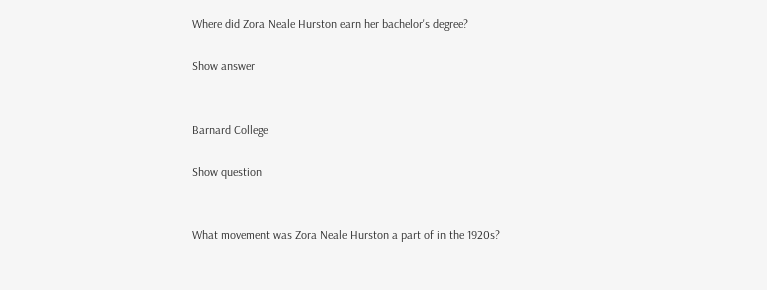Where did Zora Neale Hurston earn her bachelor's degree?

Show answer


Barnard College

Show question


What movement was Zora Neale Hurston a part of in the 1920s?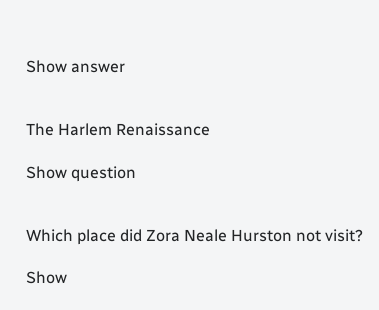Show answer


The Harlem Renaissance

Show question


Which place did Zora Neale Hurston not visit?

Show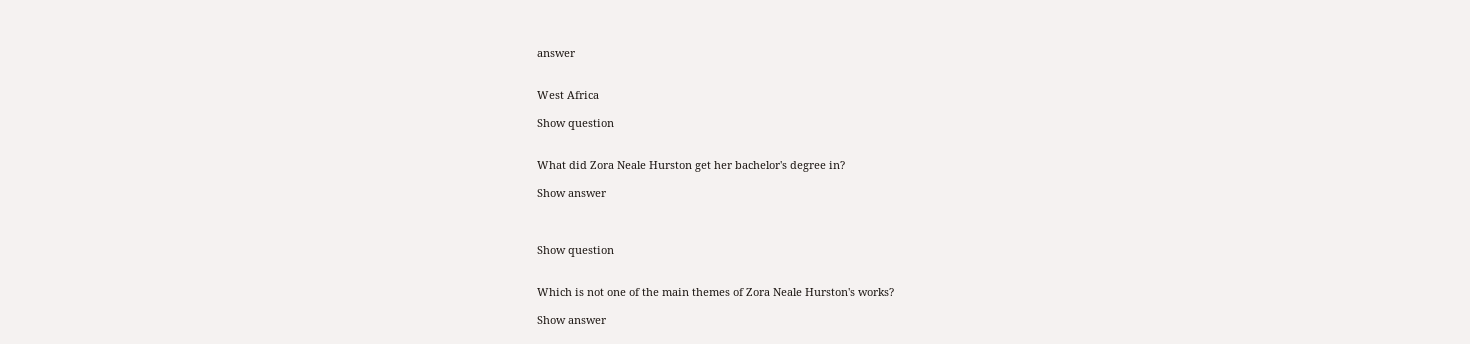answer


West Africa

Show question


What did Zora Neale Hurston get her bachelor's degree in?

Show answer



Show question


Which is not one of the main themes of Zora Neale Hurston's works?

Show answer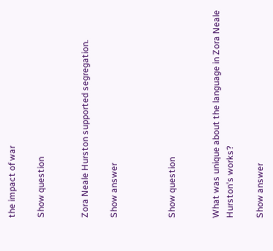the impact of war

Show question


Zora Neale Hurston supported segregation.

Show answer



Show question


What was unique about the language in Zora Neale Hurston's works?

Show answer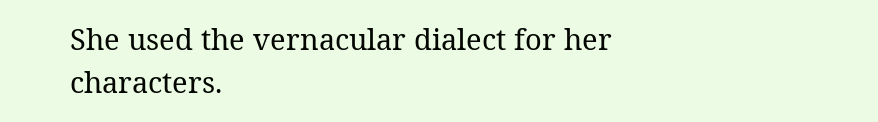She used the vernacular dialect for her characters.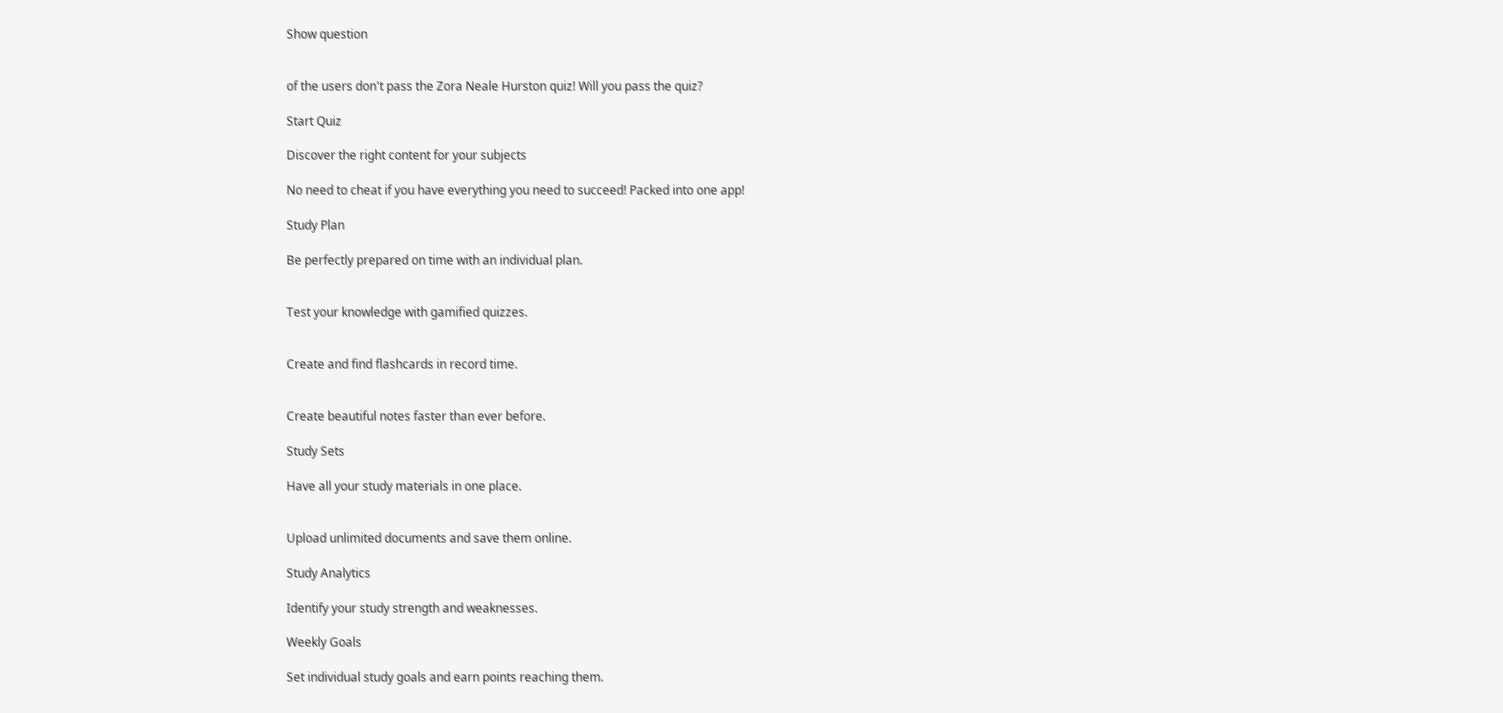Show question


of the users don't pass the Zora Neale Hurston quiz! Will you pass the quiz?

Start Quiz

Discover the right content for your subjects

No need to cheat if you have everything you need to succeed! Packed into one app!

Study Plan

Be perfectly prepared on time with an individual plan.


Test your knowledge with gamified quizzes.


Create and find flashcards in record time.


Create beautiful notes faster than ever before.

Study Sets

Have all your study materials in one place.


Upload unlimited documents and save them online.

Study Analytics

Identify your study strength and weaknesses.

Weekly Goals

Set individual study goals and earn points reaching them.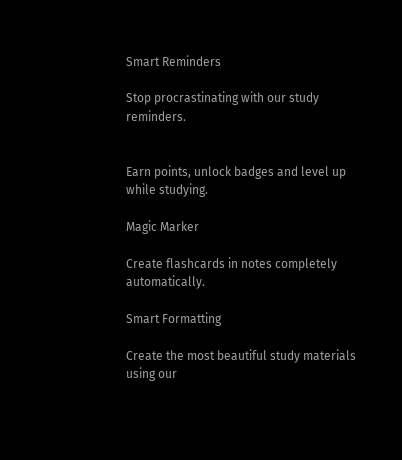Smart Reminders

Stop procrastinating with our study reminders.


Earn points, unlock badges and level up while studying.

Magic Marker

Create flashcards in notes completely automatically.

Smart Formatting

Create the most beautiful study materials using our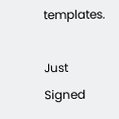templates.

Just Signed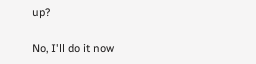up?

No, I'll do it now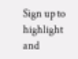Sign up to highlight and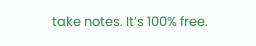take notes. It’s 100% free.